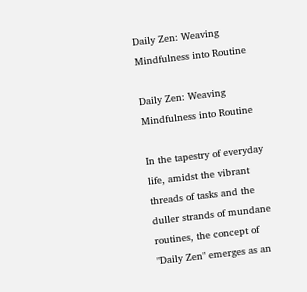Daily Zen: Weaving Mindfulness into Routine

Daily Zen: Weaving Mindfulness into Routine

In the tapestry of everyday life, amidst the vibrant threads of tasks and the duller strands of mundane routines, the concept of "Daily Zen" emerges as an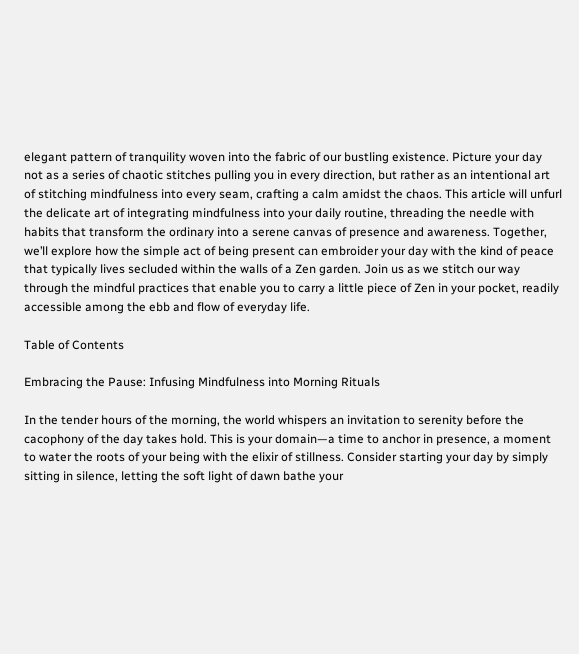elegant pattern of tranquility woven into the fabric of our bustling existence. Picture your day not as a series of chaotic stitches pulling you in every direction, but rather as an intentional art of stitching mindfulness into every seam, crafting a calm amidst the chaos. This article will unfurl the delicate art of integrating mindfulness into your daily routine, threading the needle with habits that transform the ordinary into a serene canvas of presence and awareness. Together, we’ll explore how the simple act of being present can embroider your day with the kind of peace that typically lives secluded within the walls of a Zen garden. Join us as we stitch our way through the mindful practices that enable you to carry a little piece of Zen in your pocket, readily accessible among the ebb and flow of everyday life.

Table of Contents

Embracing the Pause: Infusing Mindfulness into Morning Rituals

In the tender hours of the morning, the world whispers an invitation to serenity before the cacophony of the day takes hold. This is your domain—a time to anchor in presence, a moment to water the roots of your being with the elixir of stillness. Consider starting your day by simply sitting in silence, letting the soft light of dawn bathe your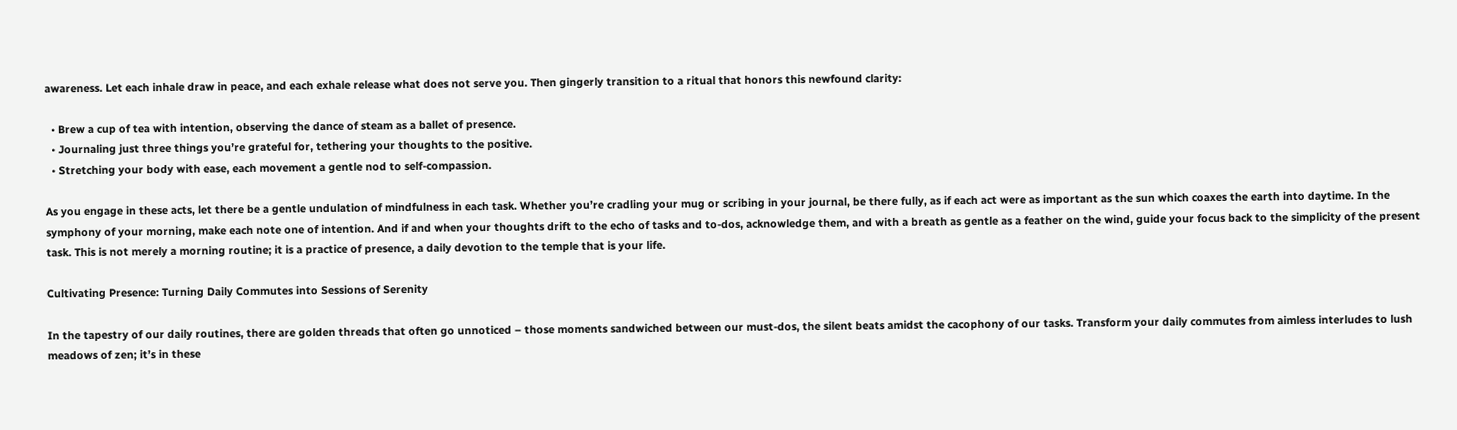awareness. Let each inhale draw in peace, and each exhale release what does not serve you. Then gingerly transition to a ritual that honors this newfound clarity:

  • Brew a cup of tea with intention, observing the dance of steam as a ballet of presence.
  • Journaling just three things you’re grateful for, tethering your thoughts to the positive.
  • Stretching your body with ease, each movement a gentle nod to self-compassion.

As you engage in these acts, let there be a gentle undulation of mindfulness in each task. Whether you’re cradling your mug or scribing in your journal, be there fully, as if each act were as important as the sun which coaxes the earth into daytime. In the symphony of your morning, make each note one of intention. And if and when your thoughts drift to the echo of tasks and to-dos, acknowledge them, and with a breath as gentle as a feather on the wind, guide your focus back to the simplicity of the present task. This is not merely a morning routine; it is a practice of presence, a daily devotion to the temple that is your life.

Cultivating Presence: Turning Daily Commutes into Sessions of Serenity

In the tapestry of our daily routines, there are golden threads that often go unnoticed – those moments sandwiched between our must-dos, the silent beats amidst the cacophony of our tasks. Transform your daily commutes from aimless interludes to lush meadows of zen; it’s in these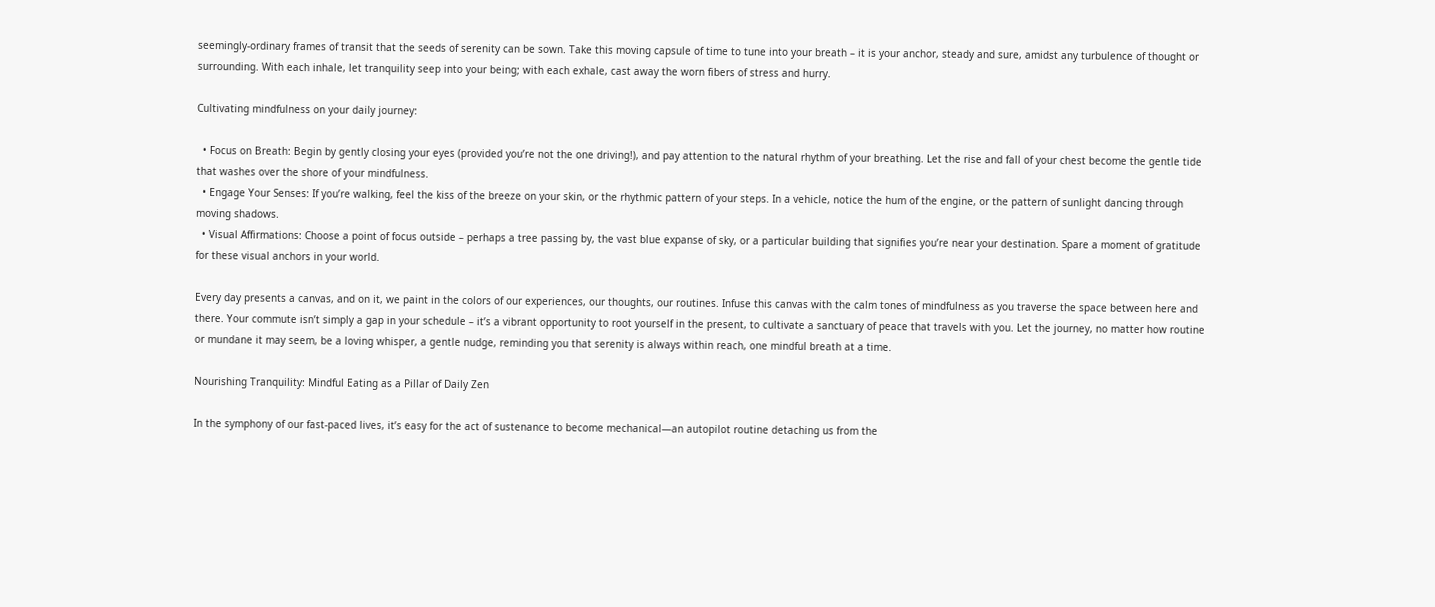seemingly-ordinary frames of transit that the seeds of serenity can be sown. Take this moving capsule of time to tune into your breath – it is your anchor, steady and sure, amidst any turbulence of thought or surrounding. With each inhale, let tranquility seep into your being; with each exhale, cast away the worn fibers of stress and hurry.

Cultivating mindfulness on your daily journey:

  • Focus on Breath: Begin by gently closing your eyes (provided you’re not the one driving!), and pay attention to the natural rhythm of your breathing. Let the rise and fall of your chest become the gentle tide that washes over the shore of your mindfulness.
  • Engage Your Senses: If you’re walking, feel the kiss of the breeze on your skin, or the rhythmic pattern of your steps. In a vehicle, notice the hum of the engine, or the pattern of sunlight dancing through moving shadows.
  • Visual Affirmations: Choose a point of focus outside – perhaps a tree passing by, the vast blue expanse of sky, or a particular building that signifies you’re near your destination. Spare a moment of gratitude for these visual anchors in your world.

Every day presents a canvas, and on it, we paint in the colors of our experiences, our thoughts, our routines. Infuse this canvas with the calm tones of mindfulness as you traverse the space between here and there. Your commute isn’t simply a gap in your schedule – it’s a vibrant opportunity to root yourself in the present, to cultivate a sanctuary of peace that travels with you. Let the journey, no matter how routine or mundane it may seem, be a loving whisper, a gentle nudge, reminding you that serenity is always within reach, one mindful breath at a time.

Nourishing Tranquility: Mindful Eating as a Pillar of Daily Zen

In the symphony of our fast-paced lives, it’s easy for the act of sustenance to become mechanical—an autopilot routine detaching us from the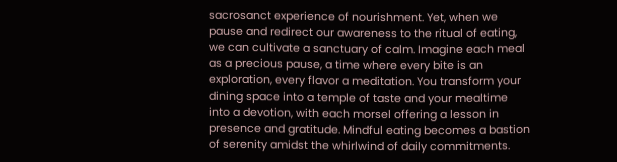sacrosanct experience of nourishment. Yet, when we pause and redirect our awareness to the ritual of eating, we can cultivate a sanctuary of calm. Imagine each meal as a precious pause, a time where every bite is an exploration, every flavor a meditation. You transform your dining space into a temple of taste and your mealtime into a devotion, with each morsel offering a lesson in presence and gratitude. Mindful eating becomes a bastion of serenity amidst the whirlwind of daily commitments.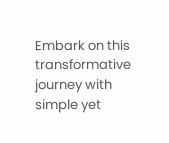Embark on this transformative journey with simple yet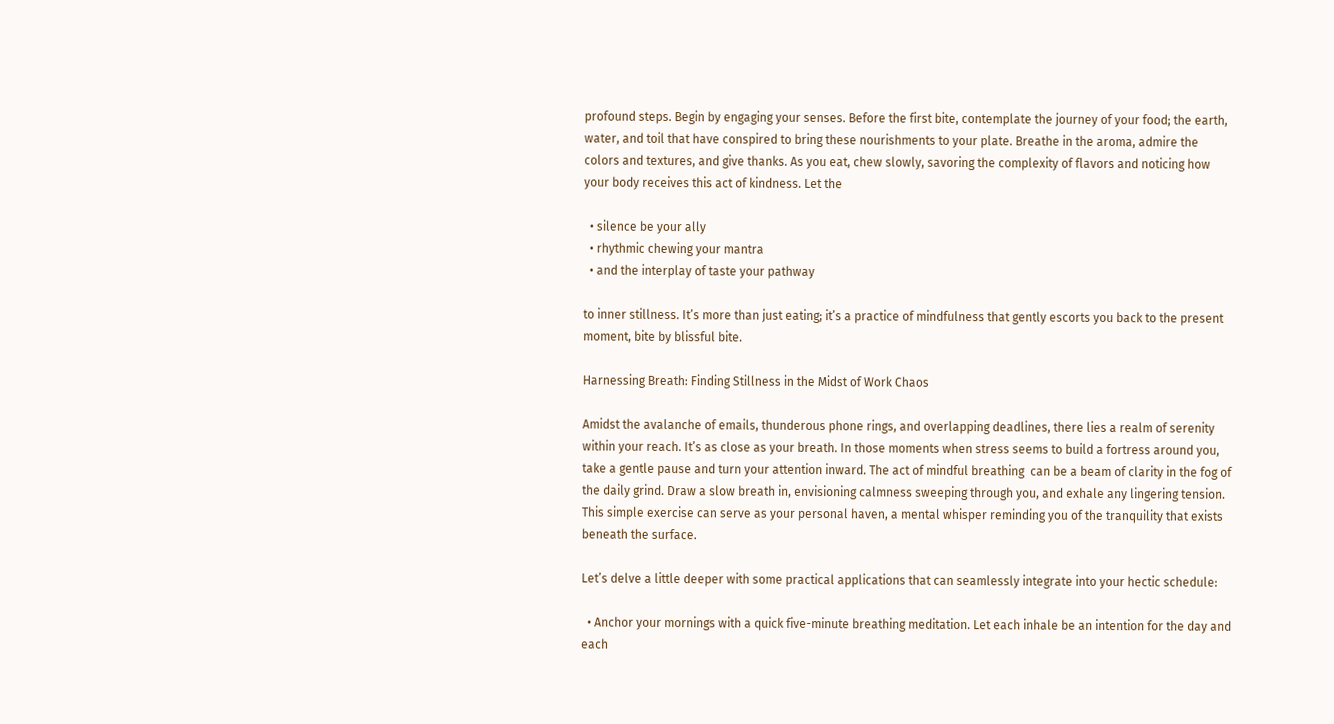profound steps. Begin by engaging your senses. Before the first bite, contemplate the journey of your food; the earth, water, and toil that have conspired to bring these nourishments to your plate. Breathe in the aroma, admire the colors and textures, and give thanks. As you eat, chew slowly, savoring the complexity of flavors and noticing how your body receives this act of kindness. Let the

  • silence be your ally
  • rhythmic chewing your mantra
  • and the interplay of taste your pathway

to inner stillness. It’s more than just eating; it’s a practice of mindfulness that gently escorts you back to the present moment, bite by blissful bite.

Harnessing Breath: Finding Stillness in the Midst of Work Chaos

Amidst the avalanche of emails, thunderous phone rings, and overlapping deadlines, there lies a realm of serenity within your reach. It’s as close as your breath. In those moments when stress seems to build a fortress around you, take a gentle pause and turn your attention inward. The act of mindful breathing  can be a beam of clarity in the fog of the daily grind. Draw a slow breath in, envisioning calmness sweeping through you, and exhale any lingering tension. This simple exercise can serve as your personal haven, a mental whisper reminding you of the tranquility that exists beneath the surface.

Let’s delve a little deeper with some practical applications that can seamlessly integrate into your hectic schedule:

  • Anchor your mornings with a quick five-minute breathing meditation. Let each inhale be an intention for the day and each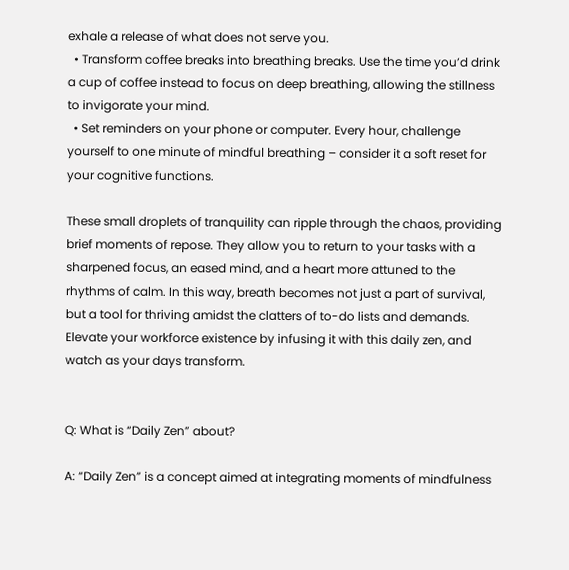exhale a release of what does not serve you.
  • Transform coffee breaks into breathing breaks. Use the time you’d drink a cup of coffee instead to focus on deep breathing, allowing the stillness to invigorate your mind.
  • Set reminders on your phone or computer. Every hour, challenge yourself to one minute of mindful breathing – consider it a soft reset for your cognitive functions.

These small droplets of tranquility can ripple through the chaos, providing brief moments of repose. They allow you to return to your tasks with a sharpened focus, an eased mind, and a heart more attuned to the rhythms of calm. In this way, breath becomes not just a part of survival, but a tool for thriving amidst the clatters of to-do lists and demands. Elevate your workforce existence by infusing it with this daily zen, and watch as your days transform.


Q: What is “Daily Zen” about?

A: “Daily Zen” is a concept aimed at integrating moments of mindfulness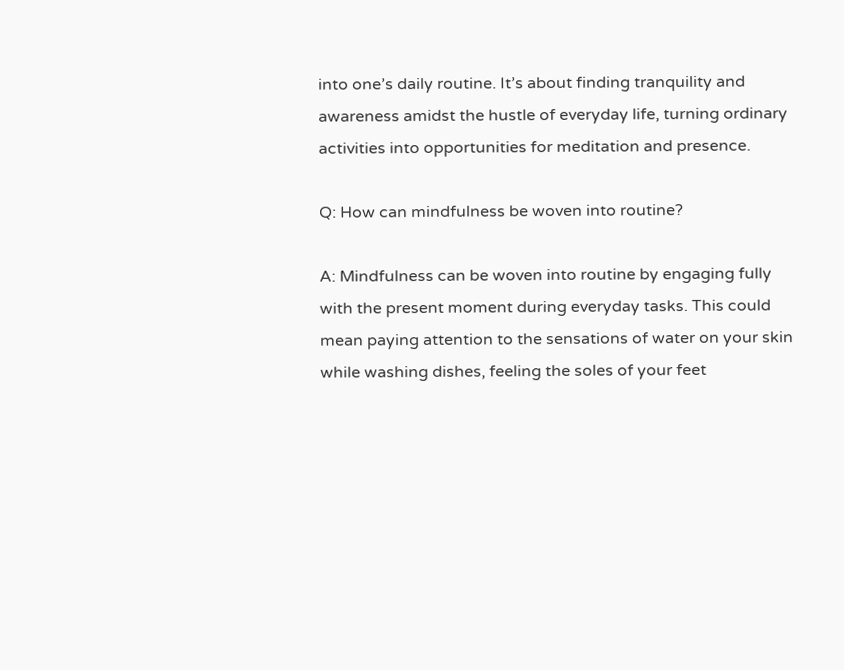into one’s daily routine. It’s about finding tranquility and awareness amidst the hustle of everyday life, turning ordinary activities into opportunities for meditation and presence.

Q: How can mindfulness be woven into routine?

A: Mindfulness can be woven into routine by engaging fully with the present moment during everyday tasks. This could mean paying attention to the sensations of water on your skin while washing dishes, feeling the soles of your feet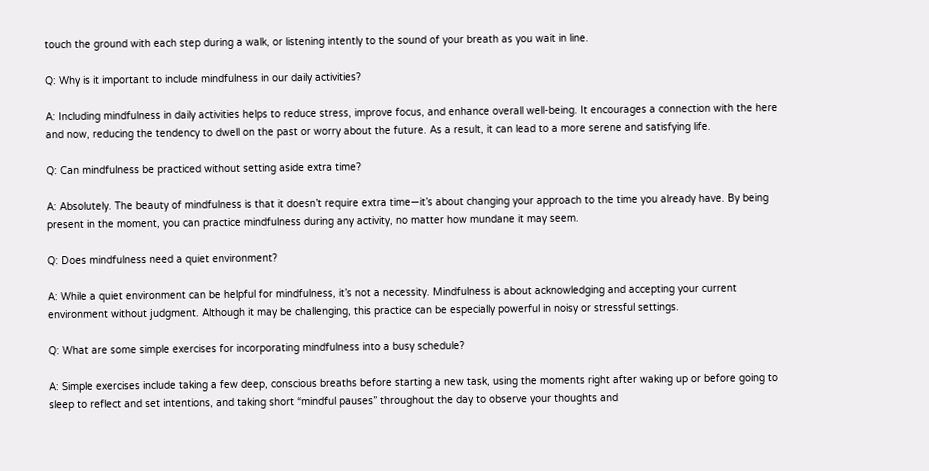touch the ground with each step during a walk, or listening intently to the sound of your breath as you wait in line.

Q: Why is it important to include mindfulness in our daily activities?

A: Including mindfulness in daily activities helps to reduce stress, improve focus, and enhance overall well-being. It encourages a connection with the here and now, reducing the tendency to dwell on the past or worry about the future. As a result, it can lead to a more serene and satisfying life.

Q: Can mindfulness be practiced without setting aside extra time?

A: Absolutely. The beauty of mindfulness is that it doesn’t require extra time—it’s about changing your approach to the time you already have. By being present in the moment, you can practice mindfulness during any activity, no matter how mundane it may seem.

Q: Does mindfulness need a quiet environment?

A: While a quiet environment can be helpful for mindfulness, it’s not a necessity. Mindfulness is about acknowledging and accepting your current environment without judgment. Although it may be challenging, this practice can be especially powerful in noisy or stressful settings.

Q: What are some simple exercises for incorporating mindfulness into a busy schedule?

A: Simple exercises include taking a few deep, conscious breaths before starting a new task, using the moments right after waking up or before going to sleep to reflect and set intentions, and taking short “mindful pauses” throughout the day to observe your thoughts and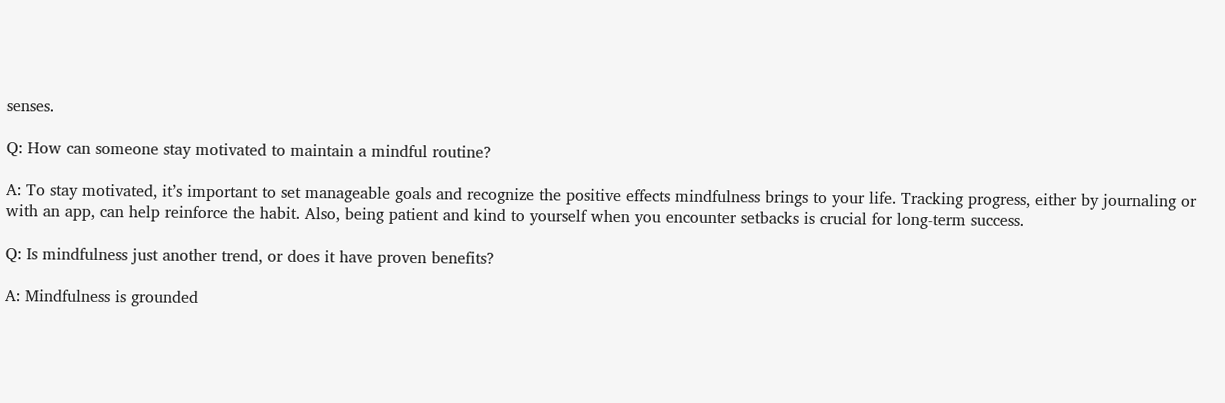senses.

Q: How can someone stay motivated to maintain a mindful routine?

A: To stay motivated, it’s important to set manageable goals and recognize the positive effects mindfulness brings to your life. Tracking progress, either by journaling or with an app, can help reinforce the habit. Also, being patient and kind to yourself when you encounter setbacks is crucial for long-term success.

Q: Is mindfulness just another trend, or does it have proven benefits?

A: Mindfulness is grounded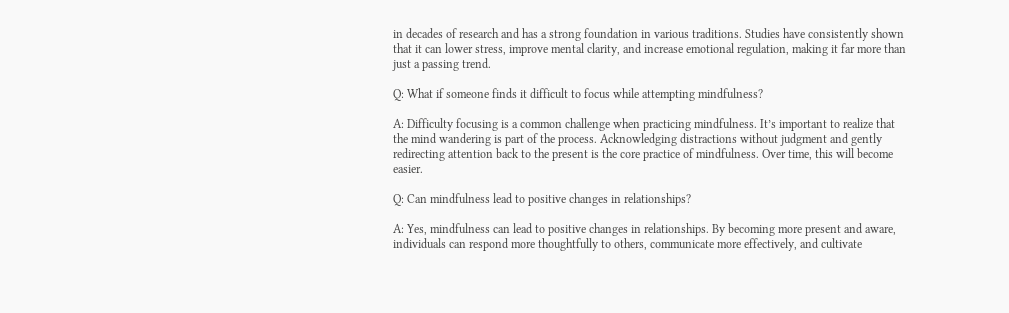in decades of research and has a strong foundation in various traditions. Studies have consistently shown that it can lower stress, improve mental clarity, and increase emotional regulation, making it far more than just a passing trend.

Q: What if someone finds it difficult to focus while attempting mindfulness?

A: Difficulty focusing is a common challenge when practicing mindfulness. It’s important to realize that the mind wandering is part of the process. Acknowledging distractions without judgment and gently redirecting attention back to the present is the core practice of mindfulness. Over time, this will become easier.

Q: Can mindfulness lead to positive changes in relationships?

A: Yes, mindfulness can lead to positive changes in relationships. By becoming more present and aware, individuals can respond more thoughtfully to others, communicate more effectively, and cultivate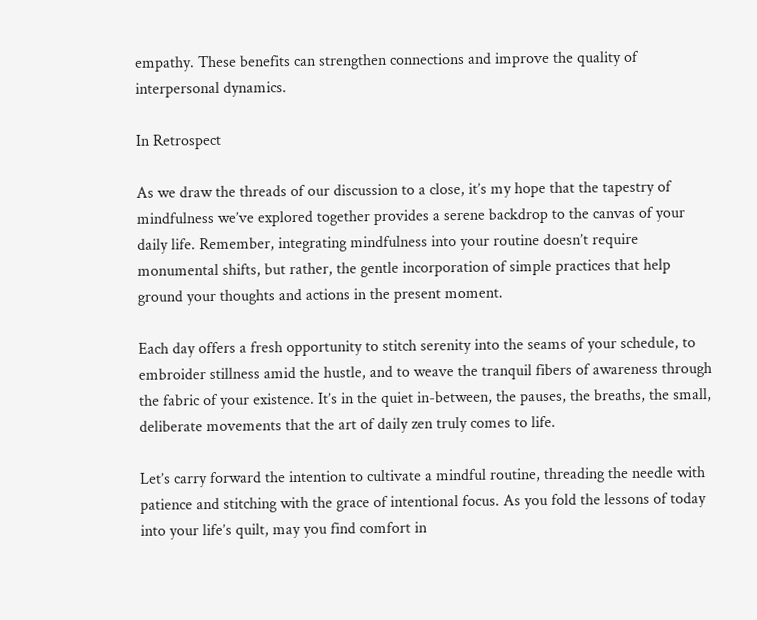empathy. These benefits can strengthen connections and improve the quality of interpersonal dynamics.

In Retrospect

As we draw the threads of our discussion to a close, it’s my hope that the tapestry of mindfulness we’ve explored together provides a serene backdrop to the canvas of your daily life. Remember, integrating mindfulness into your routine doesn’t require monumental shifts, but rather, the gentle incorporation of simple practices that help ground your thoughts and actions in the present moment.

Each day offers a fresh opportunity to stitch serenity into the seams of your schedule, to embroider stillness amid the hustle, and to weave the tranquil fibers of awareness through the fabric of your existence. It’s in the quiet in-between, the pauses, the breaths, the small, deliberate movements that the art of daily zen truly comes to life.

Let’s carry forward the intention to cultivate a mindful routine, threading the needle with patience and stitching with the grace of intentional focus. As you fold the lessons of today into your life’s quilt, may you find comfort in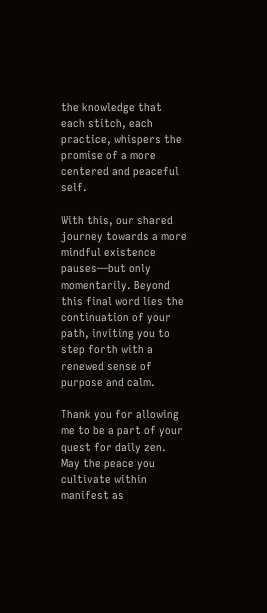the knowledge that each stitch, each practice, whispers the promise of a more centered and peaceful self.

With this, our shared journey towards a more mindful existence pauses—but only momentarily. Beyond this final word lies the continuation of your path, inviting you to step forth with a renewed sense of purpose and calm.

Thank you for allowing me to be a part of your quest for daily zen. May the peace you cultivate within manifest as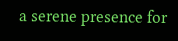a serene presence for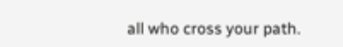all who cross your path.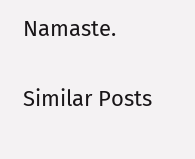Namaste.

Similar Posts